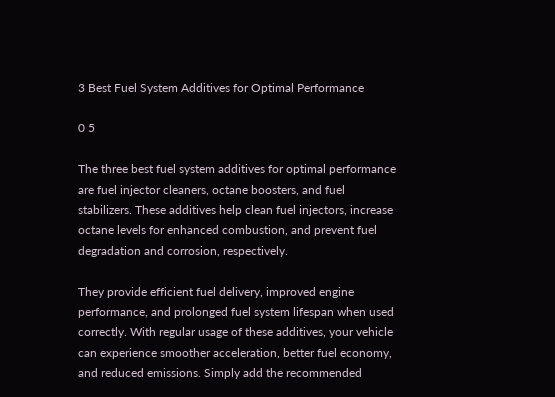3 Best Fuel System Additives for Optimal Performance

0 5

The three best fuel system additives for optimal performance are fuel injector cleaners, octane boosters, and fuel stabilizers. These additives help clean fuel injectors, increase octane levels for enhanced combustion, and prevent fuel degradation and corrosion, respectively.

They provide efficient fuel delivery, improved engine performance, and prolonged fuel system lifespan when used correctly. With regular usage of these additives, your vehicle can experience smoother acceleration, better fuel economy, and reduced emissions. Simply add the recommended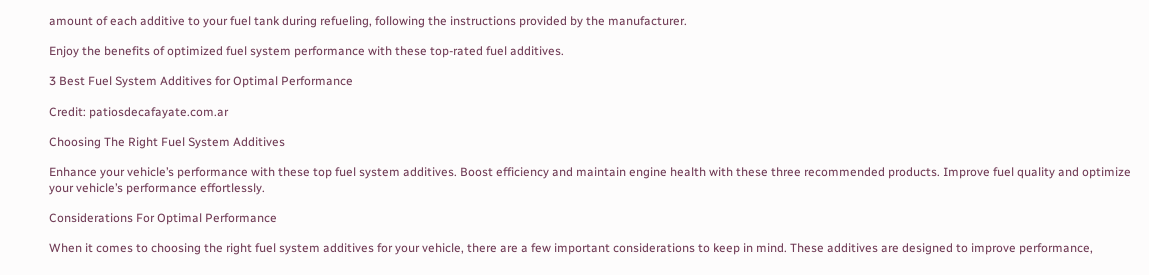amount of each additive to your fuel tank during refueling, following the instructions provided by the manufacturer.

Enjoy the benefits of optimized fuel system performance with these top-rated fuel additives.

3 Best Fuel System Additives for Optimal Performance

Credit: patiosdecafayate.com.ar

Choosing The Right Fuel System Additives

Enhance your vehicle’s performance with these top fuel system additives. Boost efficiency and maintain engine health with these three recommended products. Improve fuel quality and optimize your vehicle’s performance effortlessly.

Considerations For Optimal Performance

When it comes to choosing the right fuel system additives for your vehicle, there are a few important considerations to keep in mind. These additives are designed to improve performance,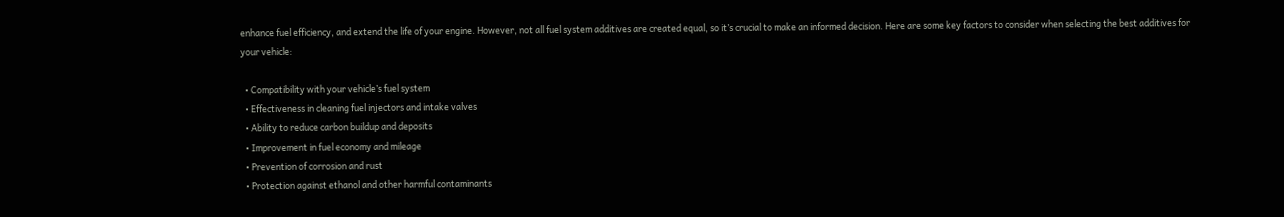enhance fuel efficiency, and extend the life of your engine. However, not all fuel system additives are created equal, so it’s crucial to make an informed decision. Here are some key factors to consider when selecting the best additives for your vehicle:

  • Compatibility with your vehicle’s fuel system
  • Effectiveness in cleaning fuel injectors and intake valves
  • Ability to reduce carbon buildup and deposits
  • Improvement in fuel economy and mileage
  • Prevention of corrosion and rust
  • Protection against ethanol and other harmful contaminants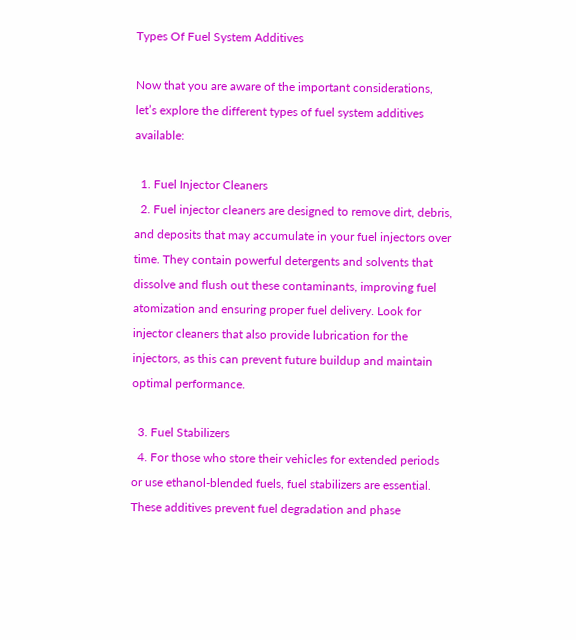Types Of Fuel System Additives

Now that you are aware of the important considerations, let’s explore the different types of fuel system additives available:

  1. Fuel Injector Cleaners
  2. Fuel injector cleaners are designed to remove dirt, debris, and deposits that may accumulate in your fuel injectors over time. They contain powerful detergents and solvents that dissolve and flush out these contaminants, improving fuel atomization and ensuring proper fuel delivery. Look for injector cleaners that also provide lubrication for the injectors, as this can prevent future buildup and maintain optimal performance.

  3. Fuel Stabilizers
  4. For those who store their vehicles for extended periods or use ethanol-blended fuels, fuel stabilizers are essential. These additives prevent fuel degradation and phase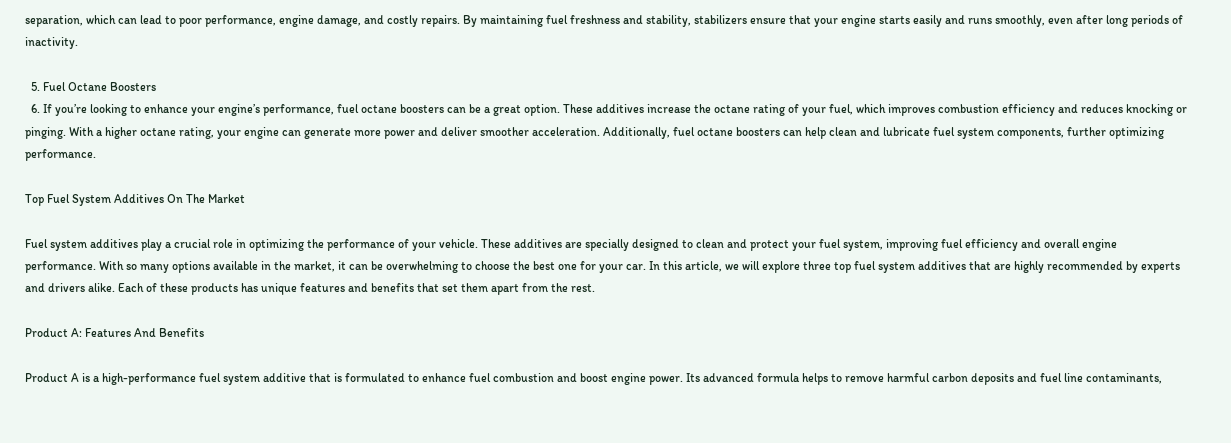separation, which can lead to poor performance, engine damage, and costly repairs. By maintaining fuel freshness and stability, stabilizers ensure that your engine starts easily and runs smoothly, even after long periods of inactivity.

  5. Fuel Octane Boosters
  6. If you’re looking to enhance your engine’s performance, fuel octane boosters can be a great option. These additives increase the octane rating of your fuel, which improves combustion efficiency and reduces knocking or pinging. With a higher octane rating, your engine can generate more power and deliver smoother acceleration. Additionally, fuel octane boosters can help clean and lubricate fuel system components, further optimizing performance.

Top Fuel System Additives On The Market

Fuel system additives play a crucial role in optimizing the performance of your vehicle. These additives are specially designed to clean and protect your fuel system, improving fuel efficiency and overall engine performance. With so many options available in the market, it can be overwhelming to choose the best one for your car. In this article, we will explore three top fuel system additives that are highly recommended by experts and drivers alike. Each of these products has unique features and benefits that set them apart from the rest.

Product A: Features And Benefits

Product A is a high-performance fuel system additive that is formulated to enhance fuel combustion and boost engine power. Its advanced formula helps to remove harmful carbon deposits and fuel line contaminants,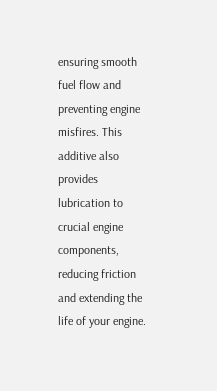ensuring smooth fuel flow and preventing engine misfires. This additive also provides lubrication to crucial engine components, reducing friction and extending the life of your engine.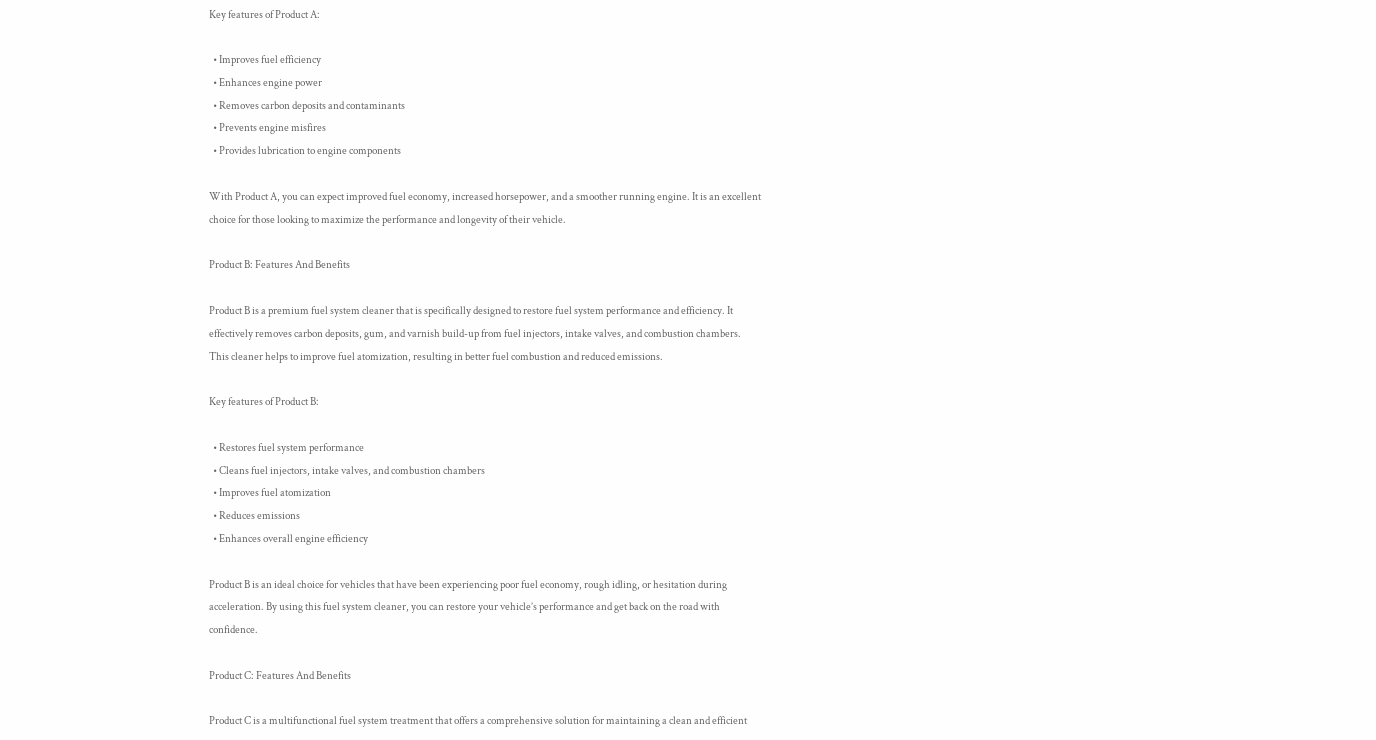Key features of Product A:

  • Improves fuel efficiency
  • Enhances engine power
  • Removes carbon deposits and contaminants
  • Prevents engine misfires
  • Provides lubrication to engine components

With Product A, you can expect improved fuel economy, increased horsepower, and a smoother running engine. It is an excellent choice for those looking to maximize the performance and longevity of their vehicle.

Product B: Features And Benefits

Product B is a premium fuel system cleaner that is specifically designed to restore fuel system performance and efficiency. It effectively removes carbon deposits, gum, and varnish build-up from fuel injectors, intake valves, and combustion chambers. This cleaner helps to improve fuel atomization, resulting in better fuel combustion and reduced emissions.

Key features of Product B:

  • Restores fuel system performance
  • Cleans fuel injectors, intake valves, and combustion chambers
  • Improves fuel atomization
  • Reduces emissions
  • Enhances overall engine efficiency

Product B is an ideal choice for vehicles that have been experiencing poor fuel economy, rough idling, or hesitation during acceleration. By using this fuel system cleaner, you can restore your vehicle’s performance and get back on the road with confidence.

Product C: Features And Benefits

Product C is a multifunctional fuel system treatment that offers a comprehensive solution for maintaining a clean and efficient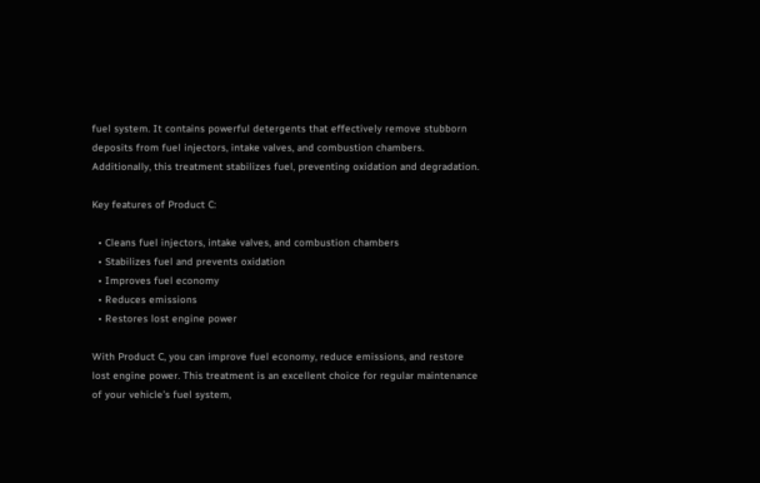fuel system. It contains powerful detergents that effectively remove stubborn deposits from fuel injectors, intake valves, and combustion chambers. Additionally, this treatment stabilizes fuel, preventing oxidation and degradation.

Key features of Product C:

  • Cleans fuel injectors, intake valves, and combustion chambers
  • Stabilizes fuel and prevents oxidation
  • Improves fuel economy
  • Reduces emissions
  • Restores lost engine power

With Product C, you can improve fuel economy, reduce emissions, and restore lost engine power. This treatment is an excellent choice for regular maintenance of your vehicle’s fuel system,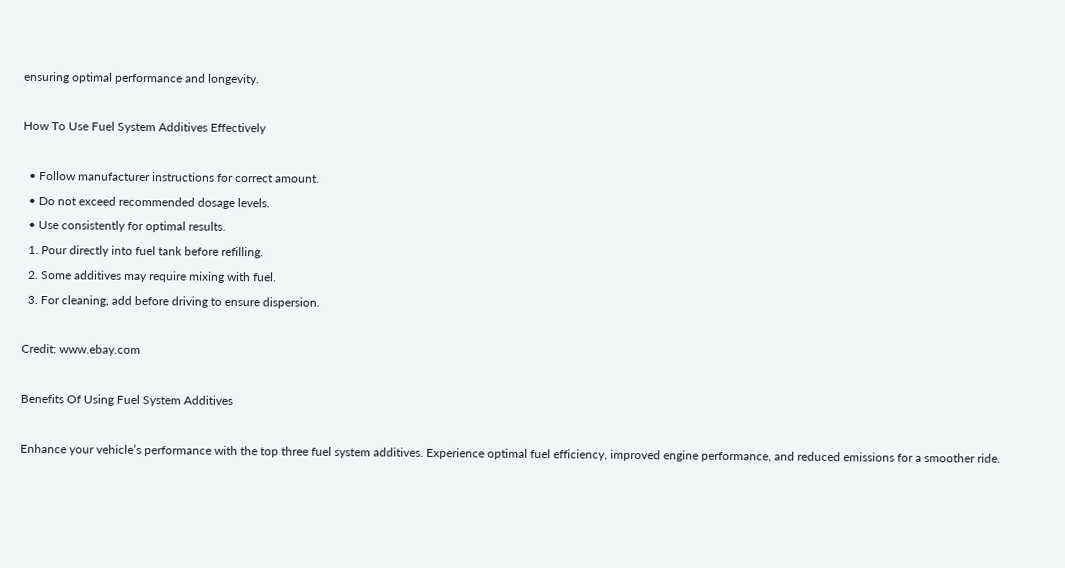ensuring optimal performance and longevity.

How To Use Fuel System Additives Effectively

  • Follow manufacturer instructions for correct amount.
  • Do not exceed recommended dosage levels.
  • Use consistently for optimal results.
  1. Pour directly into fuel tank before refilling.
  2. Some additives may require mixing with fuel.
  3. For cleaning, add before driving to ensure dispersion.

Credit: www.ebay.com

Benefits Of Using Fuel System Additives

Enhance your vehicle’s performance with the top three fuel system additives. Experience optimal fuel efficiency, improved engine performance, and reduced emissions for a smoother ride.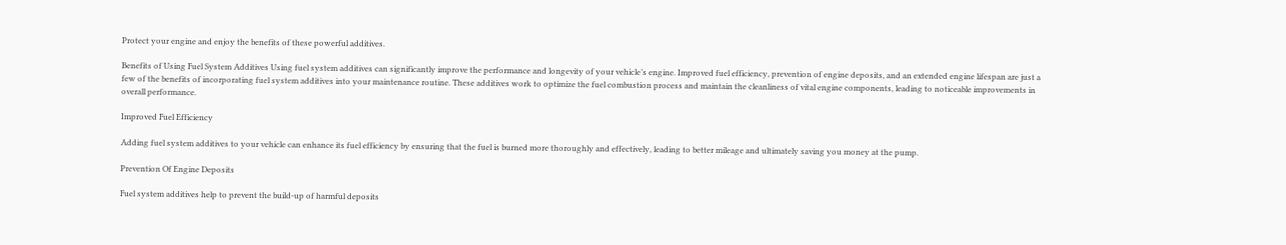Protect your engine and enjoy the benefits of these powerful additives.

Benefits of Using Fuel System Additives Using fuel system additives can significantly improve the performance and longevity of your vehicle’s engine. Improved fuel efficiency, prevention of engine deposits, and an extended engine lifespan are just a few of the benefits of incorporating fuel system additives into your maintenance routine. These additives work to optimize the fuel combustion process and maintain the cleanliness of vital engine components, leading to noticeable improvements in overall performance.

Improved Fuel Efficiency

Adding fuel system additives to your vehicle can enhance its fuel efficiency by ensuring that the fuel is burned more thoroughly and effectively, leading to better mileage and ultimately saving you money at the pump.

Prevention Of Engine Deposits

Fuel system additives help to prevent the build-up of harmful deposits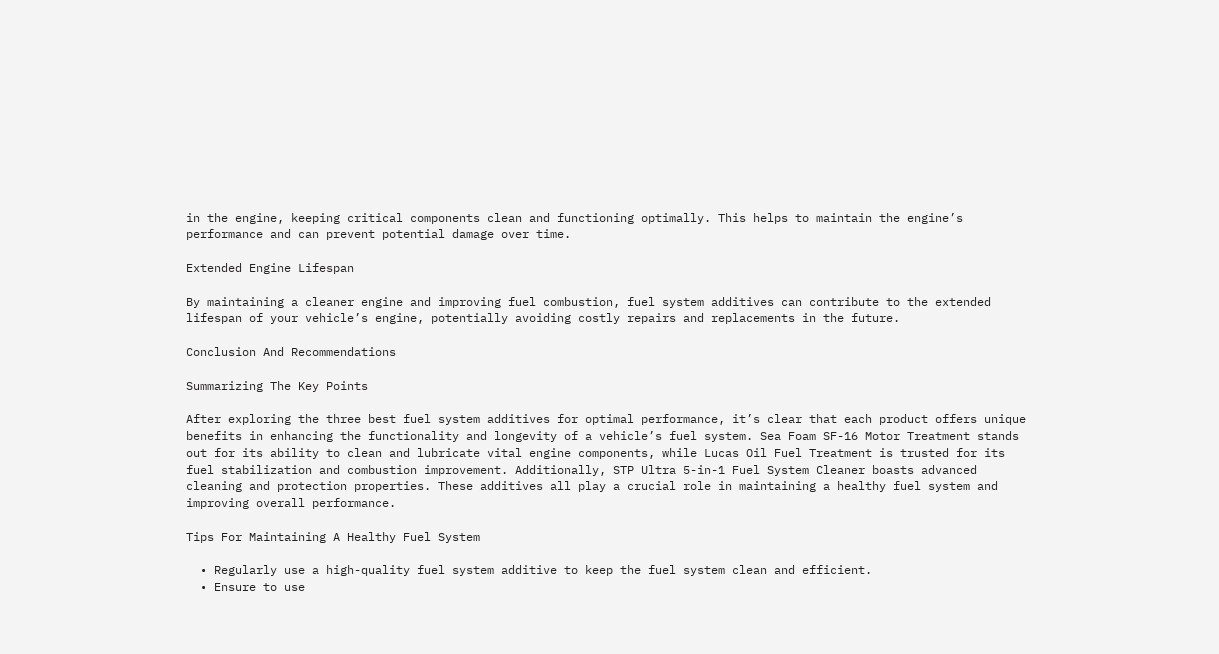in the engine, keeping critical components clean and functioning optimally. This helps to maintain the engine’s performance and can prevent potential damage over time.

Extended Engine Lifespan

By maintaining a cleaner engine and improving fuel combustion, fuel system additives can contribute to the extended lifespan of your vehicle’s engine, potentially avoiding costly repairs and replacements in the future.

Conclusion And Recommendations

Summarizing The Key Points

After exploring the three best fuel system additives for optimal performance, it’s clear that each product offers unique benefits in enhancing the functionality and longevity of a vehicle’s fuel system. Sea Foam SF-16 Motor Treatment stands out for its ability to clean and lubricate vital engine components, while Lucas Oil Fuel Treatment is trusted for its fuel stabilization and combustion improvement. Additionally, STP Ultra 5-in-1 Fuel System Cleaner boasts advanced cleaning and protection properties. These additives all play a crucial role in maintaining a healthy fuel system and improving overall performance.

Tips For Maintaining A Healthy Fuel System

  • Regularly use a high-quality fuel system additive to keep the fuel system clean and efficient.
  • Ensure to use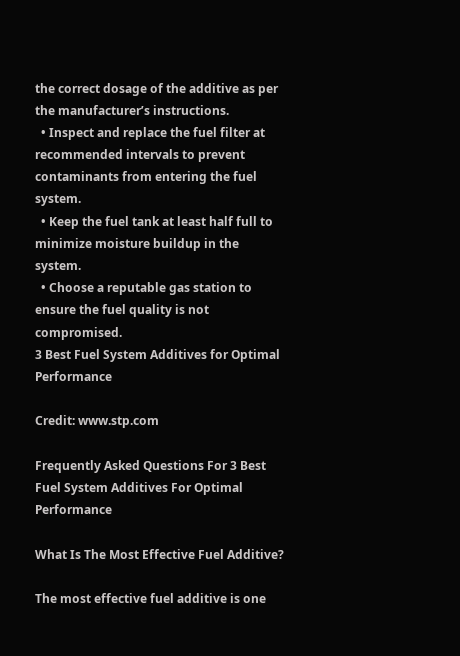the correct dosage of the additive as per the manufacturer’s instructions.
  • Inspect and replace the fuel filter at recommended intervals to prevent contaminants from entering the fuel system.
  • Keep the fuel tank at least half full to minimize moisture buildup in the system.
  • Choose a reputable gas station to ensure the fuel quality is not compromised.
3 Best Fuel System Additives for Optimal Performance

Credit: www.stp.com

Frequently Asked Questions For 3 Best Fuel System Additives For Optimal Performance

What Is The Most Effective Fuel Additive?

The most effective fuel additive is one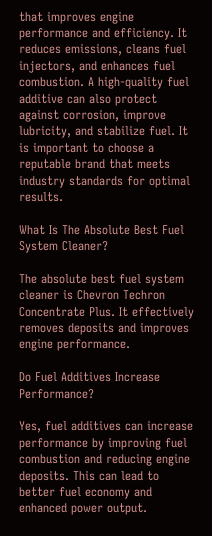that improves engine performance and efficiency. It reduces emissions, cleans fuel injectors, and enhances fuel combustion. A high-quality fuel additive can also protect against corrosion, improve lubricity, and stabilize fuel. It is important to choose a reputable brand that meets industry standards for optimal results.

What Is The Absolute Best Fuel System Cleaner?

The absolute best fuel system cleaner is Chevron Techron Concentrate Plus. It effectively removes deposits and improves engine performance.

Do Fuel Additives Increase Performance?

Yes, fuel additives can increase performance by improving fuel combustion and reducing engine deposits. This can lead to better fuel economy and enhanced power output.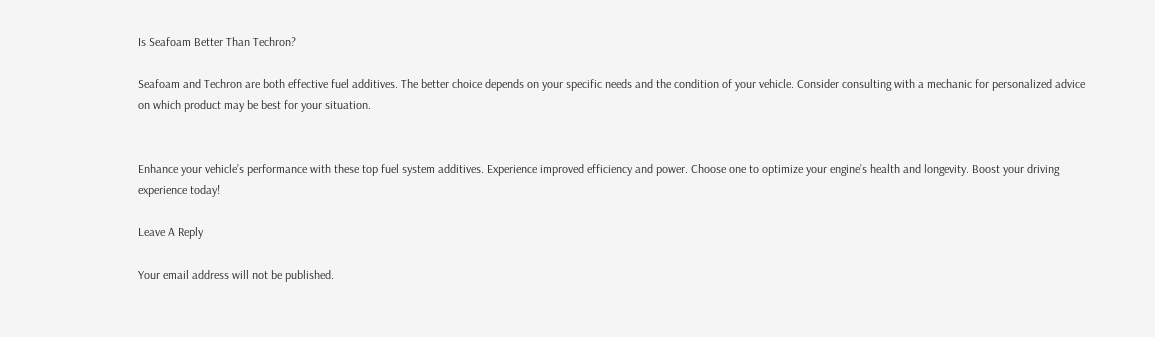Is Seafoam Better Than Techron?

Seafoam and Techron are both effective fuel additives. The better choice depends on your specific needs and the condition of your vehicle. Consider consulting with a mechanic for personalized advice on which product may be best for your situation.


Enhance your vehicle’s performance with these top fuel system additives. Experience improved efficiency and power. Choose one to optimize your engine’s health and longevity. Boost your driving experience today!

Leave A Reply

Your email address will not be published.